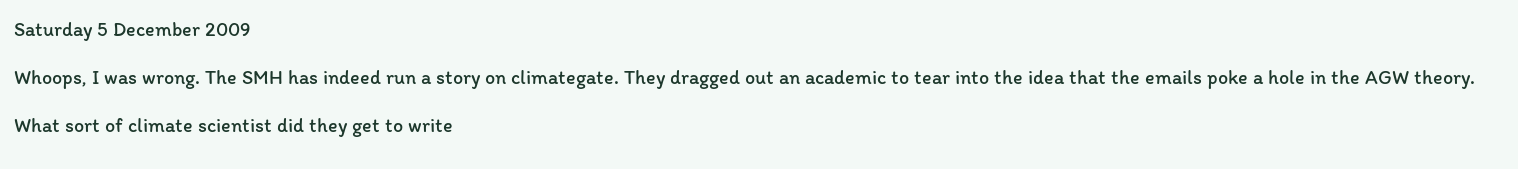Saturday 5 December 2009

Whoops, I was wrong. The SMH has indeed run a story on climategate. They dragged out an academic to tear into the idea that the emails poke a hole in the AGW theory.

What sort of climate scientist did they get to write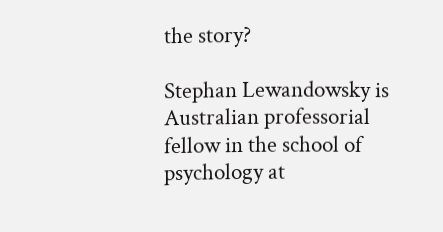the story?

Stephan Lewandowsky is Australian professorial fellow in the school of psychology at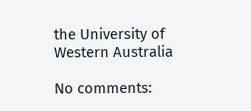the University of Western Australia

No comments: